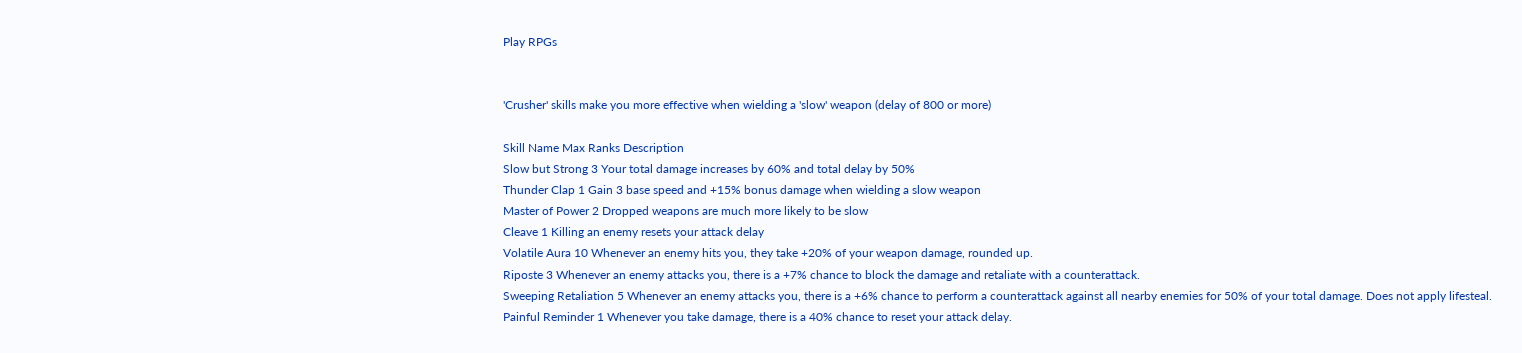Play RPGs


'Crusher' skills make you more effective when wielding a 'slow' weapon (delay of 800 or more)

Skill Name Max Ranks Description
Slow but Strong 3 Your total damage increases by 60% and total delay by 50%
Thunder Clap 1 Gain 3 base speed and +15% bonus damage when wielding a slow weapon
Master of Power 2 Dropped weapons are much more likely to be slow
Cleave 1 Killing an enemy resets your attack delay
Volatile Aura 10 Whenever an enemy hits you, they take +20% of your weapon damage, rounded up.
Riposte 3 Whenever an enemy attacks you, there is a +7% chance to block the damage and retaliate with a counterattack.
Sweeping Retaliation 5 Whenever an enemy attacks you, there is a +6% chance to perform a counterattack against all nearby enemies for 50% of your total damage. Does not apply lifesteal.
Painful Reminder 1 Whenever you take damage, there is a 40% chance to reset your attack delay.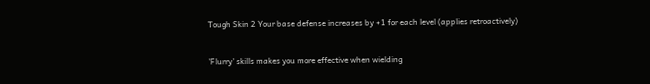Tough Skin 2 Your base defense increases by +1 for each level (applies retroactively)


'Flurry' skills makes you more effective when wielding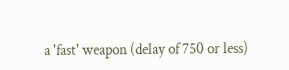a 'fast' weapon (delay of 750 or less)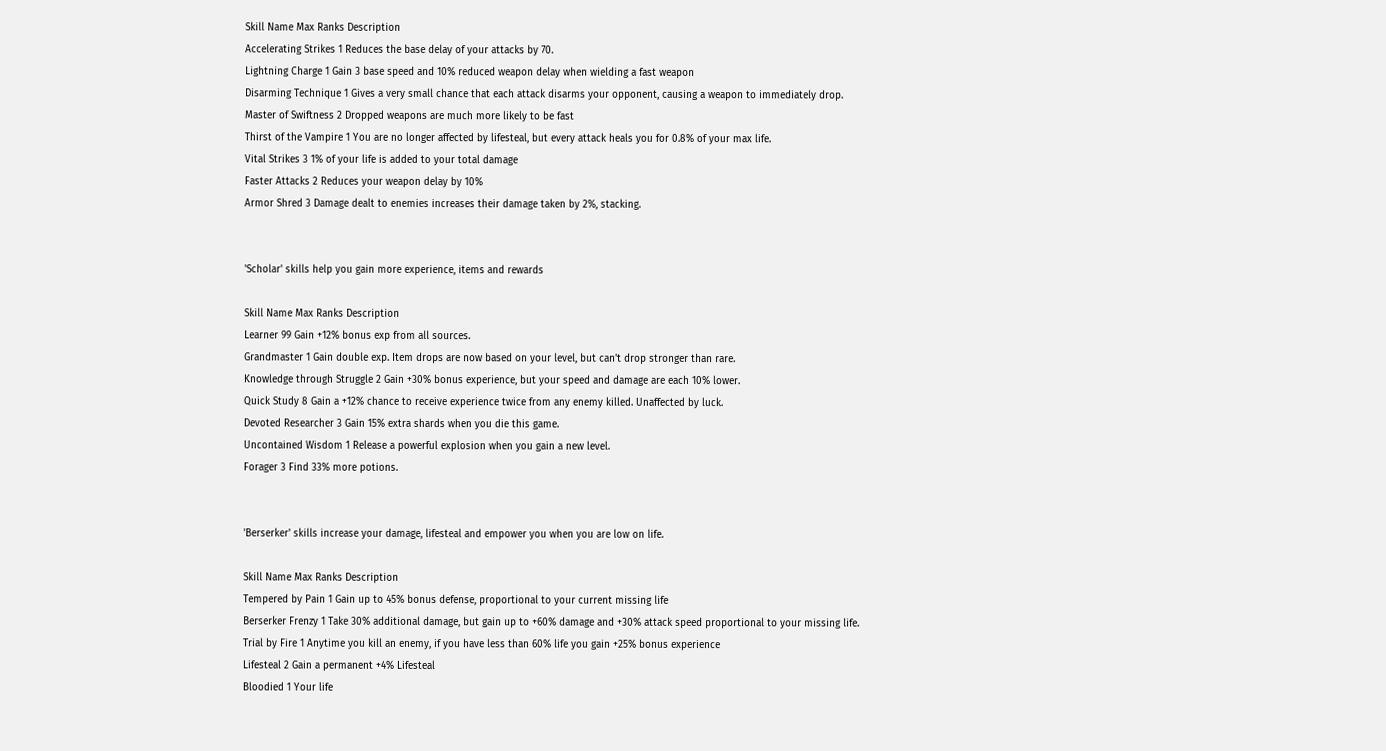Skill Name Max Ranks Description
Accelerating Strikes 1 Reduces the base delay of your attacks by 70.
Lightning Charge 1 Gain 3 base speed and 10% reduced weapon delay when wielding a fast weapon
Disarming Technique 1 Gives a very small chance that each attack disarms your opponent, causing a weapon to immediately drop.
Master of Swiftness 2 Dropped weapons are much more likely to be fast
Thirst of the Vampire 1 You are no longer affected by lifesteal, but every attack heals you for 0.8% of your max life.
Vital Strikes 3 1% of your life is added to your total damage
Faster Attacks 2 Reduces your weapon delay by 10%
Armor Shred 3 Damage dealt to enemies increases their damage taken by 2%, stacking.


'Scholar' skills help you gain more experience, items and rewards

Skill Name Max Ranks Description
Learner 99 Gain +12% bonus exp from all sources.
Grandmaster 1 Gain double exp. Item drops are now based on your level, but can't drop stronger than rare.
Knowledge through Struggle 2 Gain +30% bonus experience, but your speed and damage are each 10% lower.
Quick Study 8 Gain a +12% chance to receive experience twice from any enemy killed. Unaffected by luck.
Devoted Researcher 3 Gain 15% extra shards when you die this game.
Uncontained Wisdom 1 Release a powerful explosion when you gain a new level.
Forager 3 Find 33% more potions.


'Berserker' skills increase your damage, lifesteal and empower you when you are low on life.

Skill Name Max Ranks Description
Tempered by Pain 1 Gain up to 45% bonus defense, proportional to your current missing life
Berserker Frenzy 1 Take 30% additional damage, but gain up to +60% damage and +30% attack speed proportional to your missing life.
Trial by Fire 1 Anytime you kill an enemy, if you have less than 60% life you gain +25% bonus experience
Lifesteal 2 Gain a permanent +4% Lifesteal
Bloodied 1 Your life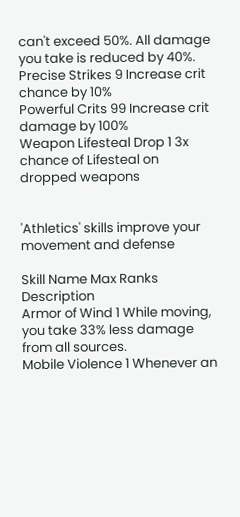can't exceed 50%. All damage you take is reduced by 40%.
Precise Strikes 9 Increase crit chance by 10%
Powerful Crits 99 Increase crit damage by 100%
Weapon Lifesteal Drop 1 3x chance of Lifesteal on dropped weapons


'Athletics' skills improve your movement and defense

Skill Name Max Ranks Description
Armor of Wind 1 While moving, you take 33% less damage from all sources.
Mobile Violence 1 Whenever an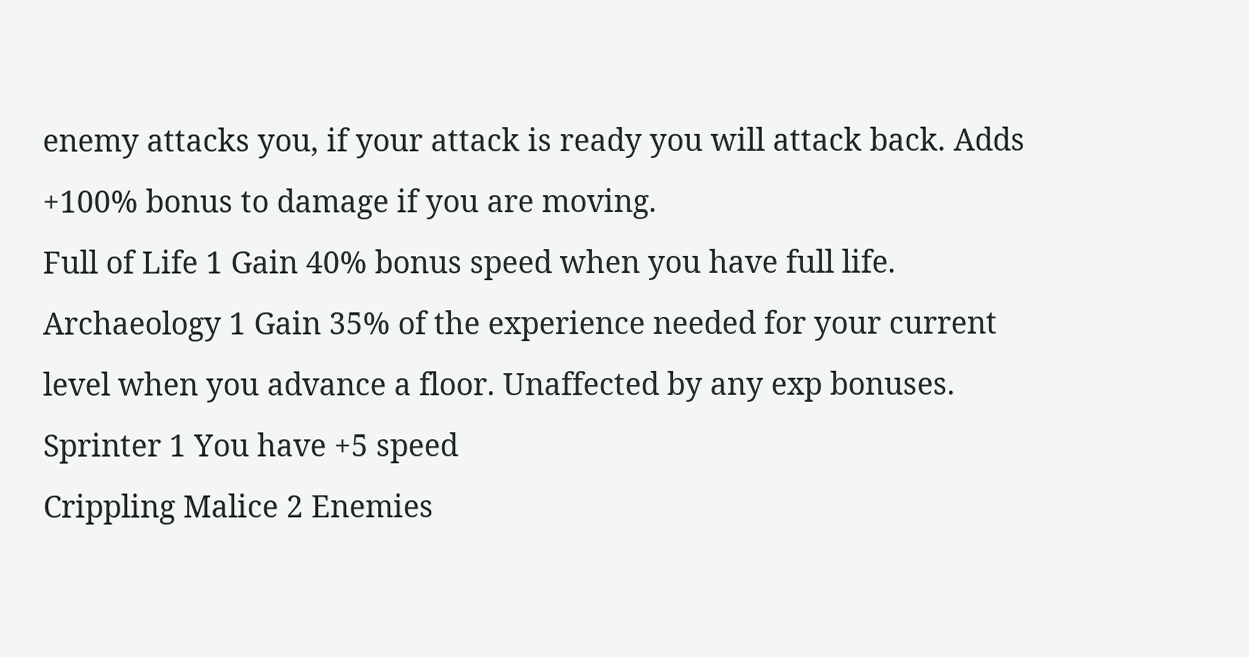enemy attacks you, if your attack is ready you will attack back. Adds +100% bonus to damage if you are moving.
Full of Life 1 Gain 40% bonus speed when you have full life.
Archaeology 1 Gain 35% of the experience needed for your current level when you advance a floor. Unaffected by any exp bonuses.
Sprinter 1 You have +5 speed
Crippling Malice 2 Enemies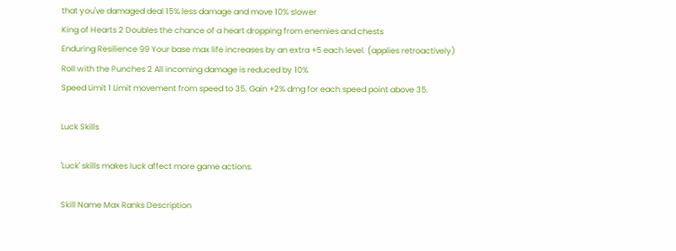that you've damaged deal 15% less damage and move 10% slower
King of Hearts 2 Doubles the chance of a heart dropping from enemies and chests
Enduring Resilience 99 Your base max life increases by an extra +5 each level. (applies retroactively)
Roll with the Punches 2 All incoming damage is reduced by 10%
Speed Limit 1 Limit movement from speed to 35. Gain +2% dmg for each speed point above 35.

Luck Skills

'Luck' skills makes luck affect more game actions.

Skill Name Max Ranks Description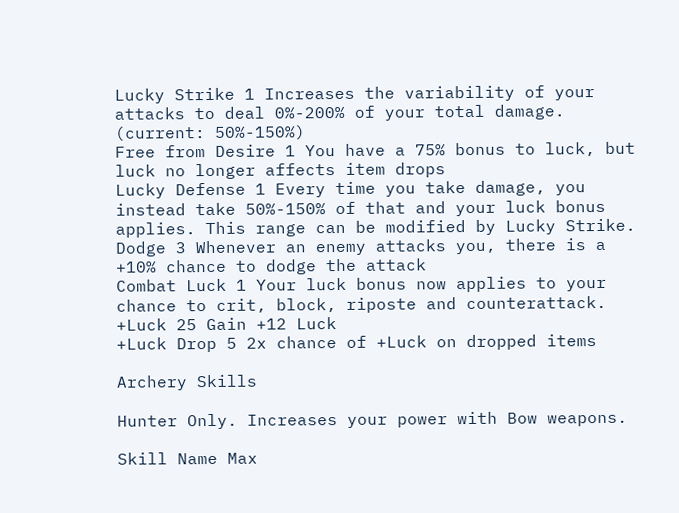Lucky Strike 1 Increases the variability of your attacks to deal 0%-200% of your total damage. (current: 50%-150%)
Free from Desire 1 You have a 75% bonus to luck, but luck no longer affects item drops
Lucky Defense 1 Every time you take damage, you instead take 50%-150% of that and your luck bonus applies. This range can be modified by Lucky Strike.
Dodge 3 Whenever an enemy attacks you, there is a +10% chance to dodge the attack
Combat Luck 1 Your luck bonus now applies to your chance to crit, block, riposte and counterattack.
+Luck 25 Gain +12 Luck
+Luck Drop 5 2x chance of +Luck on dropped items

Archery Skills

Hunter Only. Increases your power with Bow weapons.

Skill Name Max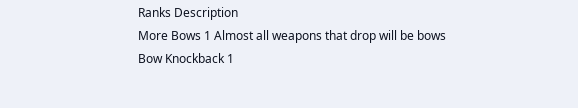Ranks Description
More Bows 1 Almost all weapons that drop will be bows
Bow Knockback 1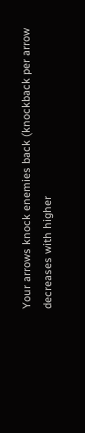Your arrows knock enemies back (knockback per arrow decreases with higher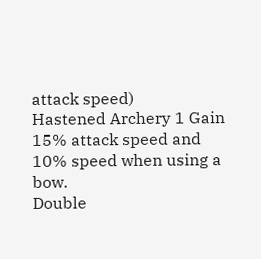attack speed)
Hastened Archery 1 Gain 15% attack speed and 10% speed when using a bow.
Double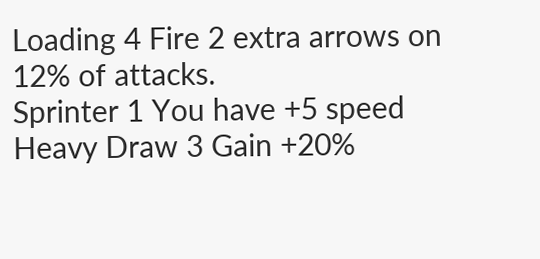Loading 4 Fire 2 extra arrows on 12% of attacks.
Sprinter 1 You have +5 speed
Heavy Draw 3 Gain +20%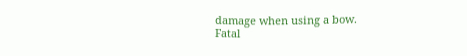damage when using a bow.
Fatal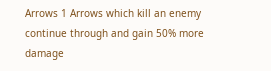Arrows 1 Arrows which kill an enemy continue through and gain 50% more damage